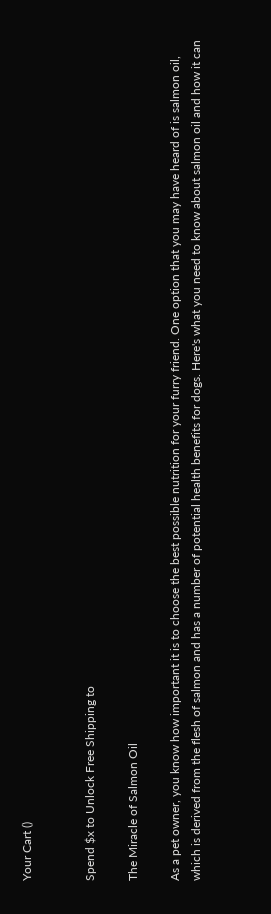Your Cart ()


Spend $x to Unlock Free Shipping to

The Miracle of Salmon Oil

As a pet owner, you know how important it is to choose the best possible nutrition for your furry friend. One option that you may have heard of is salmon oil, which is derived from the flesh of salmon and has a number of potential health benefits for dogs. Here's what you need to know about salmon oil and how it can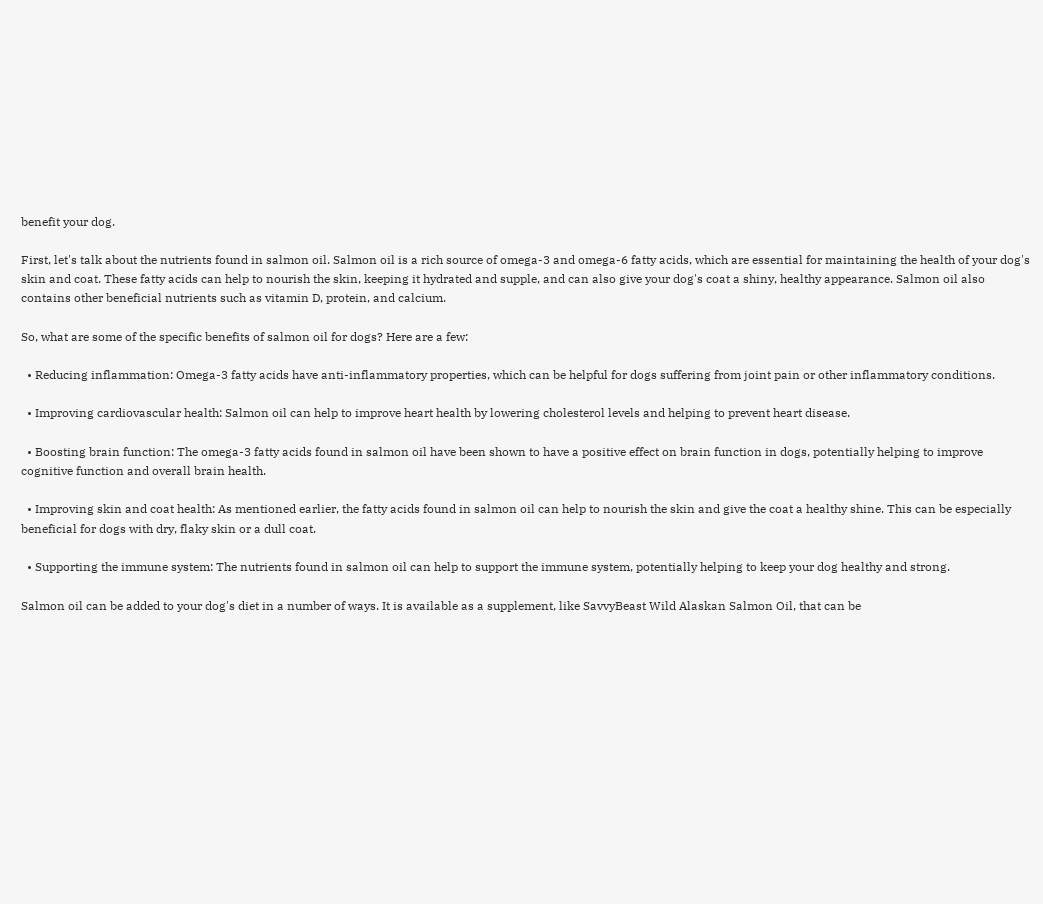benefit your dog.

First, let's talk about the nutrients found in salmon oil. Salmon oil is a rich source of omega-3 and omega-6 fatty acids, which are essential for maintaining the health of your dog's skin and coat. These fatty acids can help to nourish the skin, keeping it hydrated and supple, and can also give your dog's coat a shiny, healthy appearance. Salmon oil also contains other beneficial nutrients such as vitamin D, protein, and calcium.

So, what are some of the specific benefits of salmon oil for dogs? Here are a few:

  • Reducing inflammation: Omega-3 fatty acids have anti-inflammatory properties, which can be helpful for dogs suffering from joint pain or other inflammatory conditions.

  • Improving cardiovascular health: Salmon oil can help to improve heart health by lowering cholesterol levels and helping to prevent heart disease.

  • Boosting brain function: The omega-3 fatty acids found in salmon oil have been shown to have a positive effect on brain function in dogs, potentially helping to improve cognitive function and overall brain health.

  • Improving skin and coat health: As mentioned earlier, the fatty acids found in salmon oil can help to nourish the skin and give the coat a healthy shine. This can be especially beneficial for dogs with dry, flaky skin or a dull coat.

  • Supporting the immune system: The nutrients found in salmon oil can help to support the immune system, potentially helping to keep your dog healthy and strong.

Salmon oil can be added to your dog's diet in a number of ways. It is available as a supplement, like SavvyBeast Wild Alaskan Salmon Oil, that can be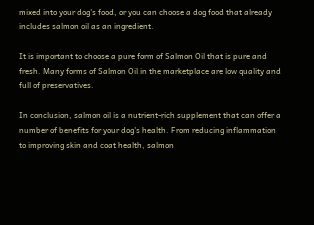mixed into your dog's food, or you can choose a dog food that already includes salmon oil as an ingredient.

It is important to choose a pure form of Salmon Oil that is pure and fresh. Many forms of Salmon Oil in the marketplace are low quality and full of preservatives.

In conclusion, salmon oil is a nutrient-rich supplement that can offer a number of benefits for your dog's health. From reducing inflammation to improving skin and coat health, salmon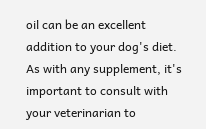oil can be an excellent addition to your dog's diet. As with any supplement, it's important to consult with your veterinarian to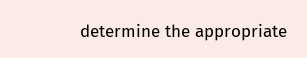determine the appropriate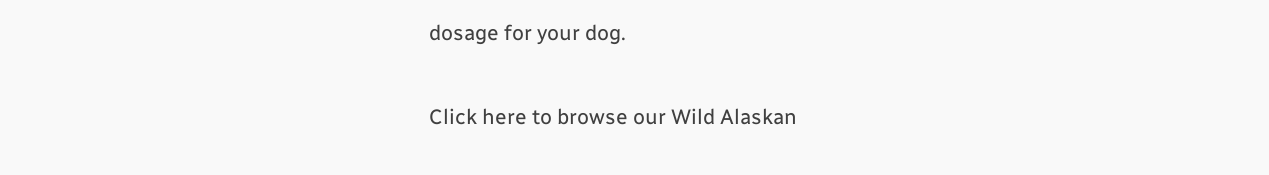dosage for your dog.

Click here to browse our Wild Alaskan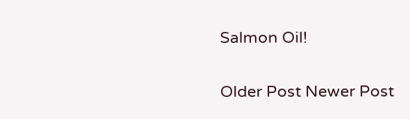Salmon Oil!

Older Post Newer Post